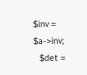$inv = $a->inv;
   $det =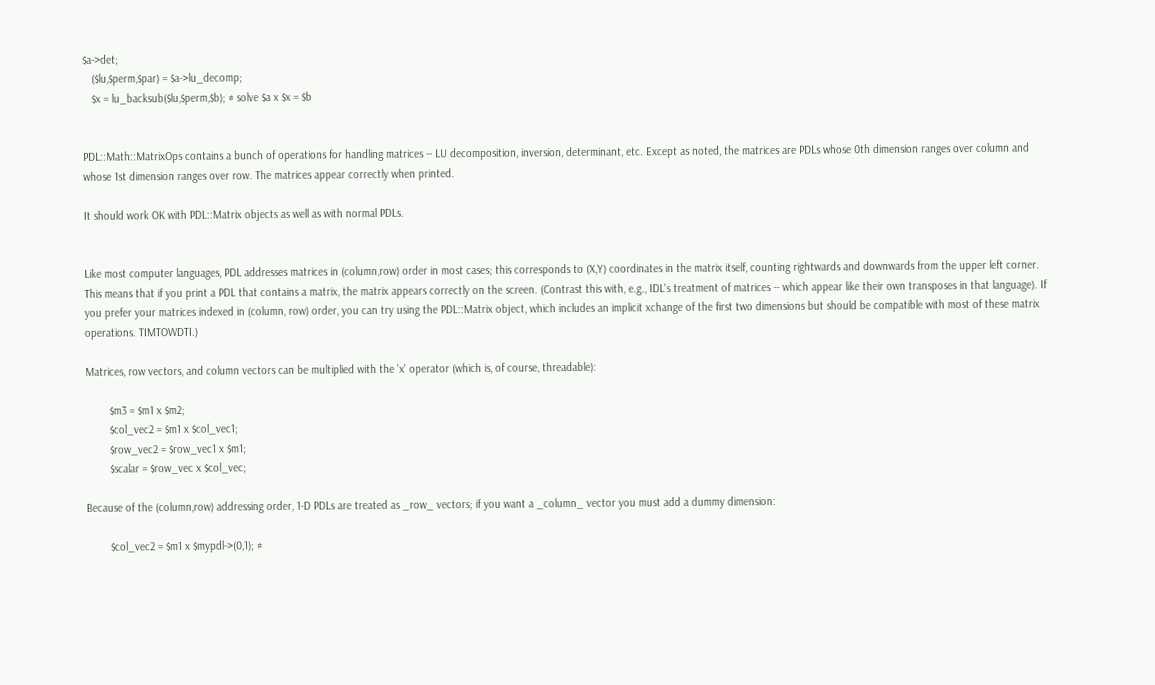$a->det;
   ($lu,$perm,$par) = $a->lu_decomp;
   $x = lu_backsub($lu,$perm,$b); # solve $a x $x = $b


PDL::Math::MatrixOps contains a bunch of operations for handling matrices -- LU decomposition, inversion, determinant, etc. Except as noted, the matrices are PDLs whose 0th dimension ranges over column and whose 1st dimension ranges over row. The matrices appear correctly when printed.

It should work OK with PDL::Matrix objects as well as with normal PDLs.


Like most computer languages, PDL addresses matrices in (column,row) order in most cases; this corresponds to (X,Y) coordinates in the matrix itself, counting rightwards and downwards from the upper left corner. This means that if you print a PDL that contains a matrix, the matrix appears correctly on the screen. (Contrast this with, e.g., IDL's treatment of matrices -- which appear like their own transposes in that language). If you prefer your matrices indexed in (column, row) order, you can try using the PDL::Matrix object, which includes an implicit xchange of the first two dimensions but should be compatible with most of these matrix operations. TIMTOWDTI.)

Matrices, row vectors, and column vectors can be multiplied with the 'x' operator (which is, of course, threadable):

        $m3 = $m1 x $m2;
        $col_vec2 = $m1 x $col_vec1;
        $row_vec2 = $row_vec1 x $m1;
        $scalar = $row_vec x $col_vec;

Because of the (column,row) addressing order, 1-D PDLs are treated as _row_ vectors; if you want a _column_ vector you must add a dummy dimension:

        $col_vec2 = $m1 x $mypdl->(0,1); #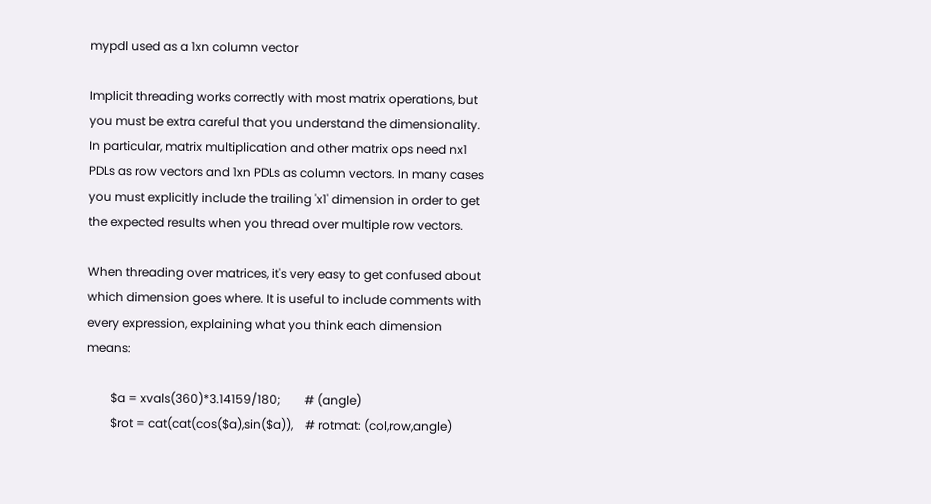mypdl used as a 1xn column vector

Implicit threading works correctly with most matrix operations, but you must be extra careful that you understand the dimensionality. In particular, matrix multiplication and other matrix ops need nx1 PDLs as row vectors and 1xn PDLs as column vectors. In many cases you must explicitly include the trailing 'x1' dimension in order to get the expected results when you thread over multiple row vectors.

When threading over matrices, it's very easy to get confused about which dimension goes where. It is useful to include comments with every expression, explaining what you think each dimension means:

        $a = xvals(360)*3.14159/180;        # (angle)
        $rot = cat(cat(cos($a),sin($a)),    # rotmat: (col,row,angle)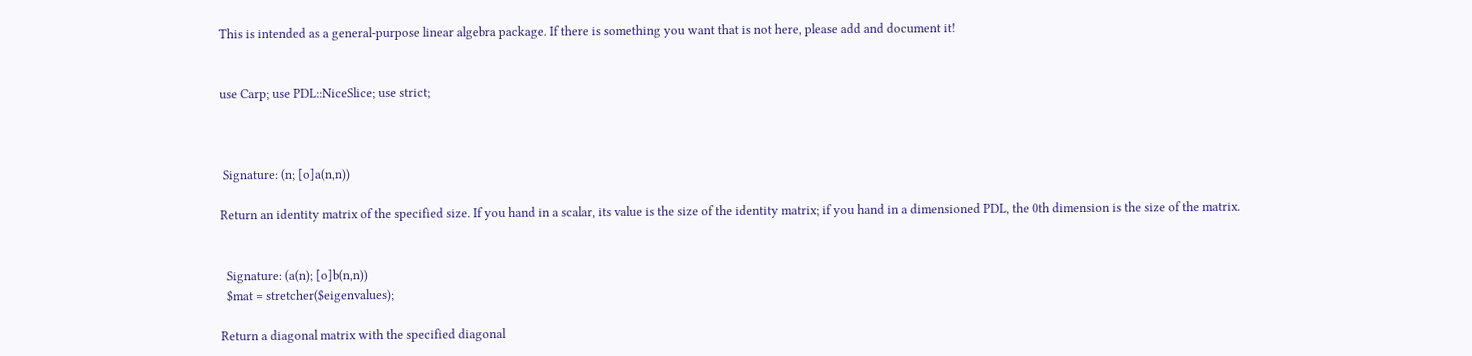This is intended as a general-purpose linear algebra package. If there is something you want that is not here, please add and document it!


use Carp; use PDL::NiceSlice; use strict;



 Signature: (n; [o]a(n,n))

Return an identity matrix of the specified size. If you hand in a scalar, its value is the size of the identity matrix; if you hand in a dimensioned PDL, the 0th dimension is the size of the matrix.


  Signature: (a(n); [o]b(n,n))
  $mat = stretcher($eigenvalues);

Return a diagonal matrix with the specified diagonal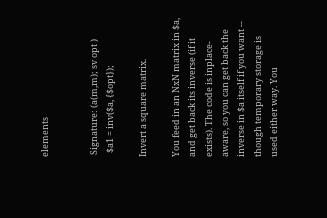elements


 Signature: (a(m,m); sv opt )
  $a1 = inv($a, {$opt});

Invert a square matrix.

You feed in an NxN matrix in $a, and get back its inverse (if it exists). The code is inplace-aware, so you can get back the inverse in $a itself if you want -- though temporary storage is used either way. You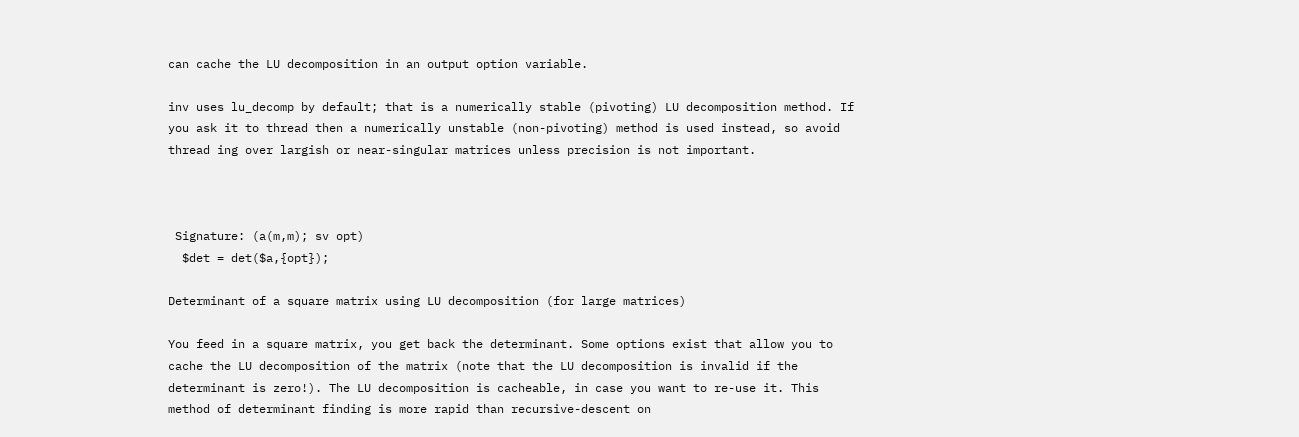can cache the LU decomposition in an output option variable.

inv uses lu_decomp by default; that is a numerically stable (pivoting) LU decomposition method. If you ask it to thread then a numerically unstable (non-pivoting) method is used instead, so avoid thread ing over largish or near-singular matrices unless precision is not important.



 Signature: (a(m,m); sv opt)
  $det = det($a,{opt});

Determinant of a square matrix using LU decomposition (for large matrices)

You feed in a square matrix, you get back the determinant. Some options exist that allow you to cache the LU decomposition of the matrix (note that the LU decomposition is invalid if the determinant is zero!). The LU decomposition is cacheable, in case you want to re-use it. This method of determinant finding is more rapid than recursive-descent on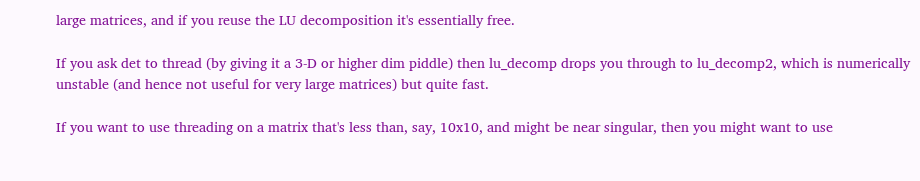large matrices, and if you reuse the LU decomposition it's essentially free.

If you ask det to thread (by giving it a 3-D or higher dim piddle) then lu_decomp drops you through to lu_decomp2, which is numerically unstable (and hence not useful for very large matrices) but quite fast.

If you want to use threading on a matrix that's less than, say, 10x10, and might be near singular, then you might want to use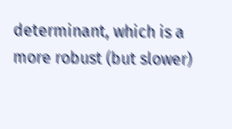determinant, which is a more robust (but slower)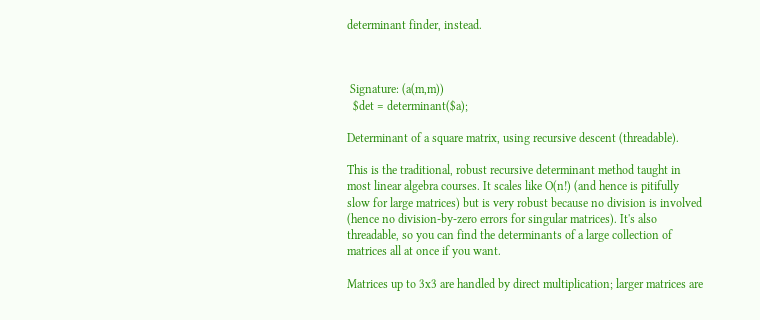determinant finder, instead.



 Signature: (a(m,m))
  $det = determinant($a);

Determinant of a square matrix, using recursive descent (threadable).

This is the traditional, robust recursive determinant method taught in most linear algebra courses. It scales like O(n!) (and hence is pitifully slow for large matrices) but is very robust because no division is involved (hence no division-by-zero errors for singular matrices). It's also threadable, so you can find the determinants of a large collection of matrices all at once if you want.

Matrices up to 3x3 are handled by direct multiplication; larger matrices are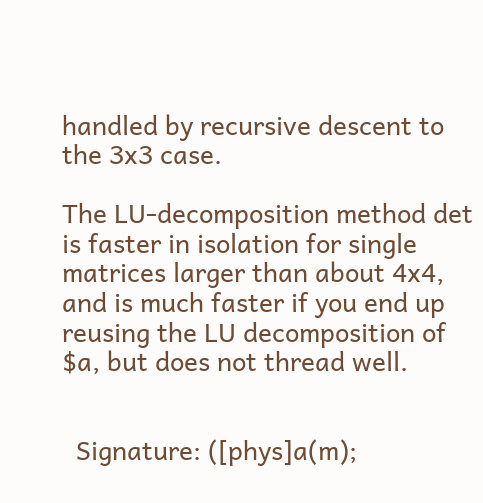handled by recursive descent to the 3x3 case.

The LU-decomposition method det is faster in isolation for single matrices larger than about 4x4, and is much faster if you end up reusing the LU decomposition of $a, but does not thread well.


  Signature: ([phys]a(m);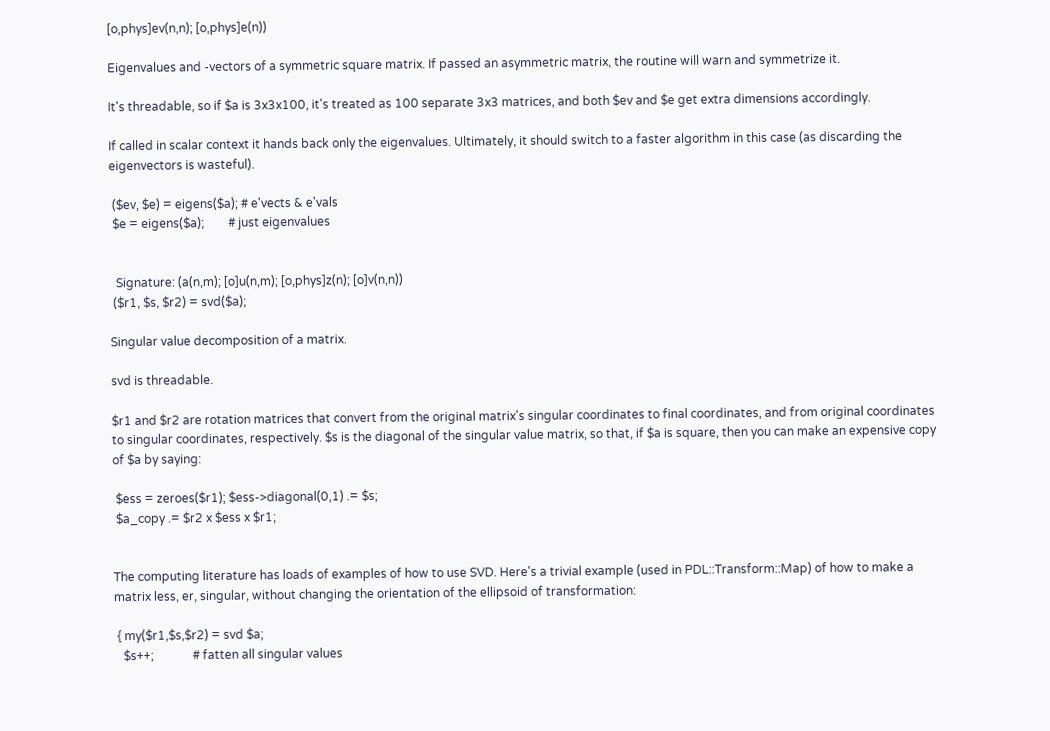[o,phys]ev(n,n); [o,phys]e(n))

Eigenvalues and -vectors of a symmetric square matrix. If passed an asymmetric matrix, the routine will warn and symmetrize it.

It's threadable, so if $a is 3x3x100, it's treated as 100 separate 3x3 matrices, and both $ev and $e get extra dimensions accordingly.

If called in scalar context it hands back only the eigenvalues. Ultimately, it should switch to a faster algorithm in this case (as discarding the eigenvectors is wasteful).

 ($ev, $e) = eigens($a); # e'vects & e'vals
 $e = eigens($a);        # just eigenvalues


  Signature: (a(n,m); [o]u(n,m); [o,phys]z(n); [o]v(n,n))
 ($r1, $s, $r2) = svd($a);

Singular value decomposition of a matrix.

svd is threadable.

$r1 and $r2 are rotation matrices that convert from the original matrix's singular coordinates to final coordinates, and from original coordinates to singular coordinates, respectively. $s is the diagonal of the singular value matrix, so that, if $a is square, then you can make an expensive copy of $a by saying:

 $ess = zeroes($r1); $ess->diagonal(0,1) .= $s;
 $a_copy .= $r2 x $ess x $r1;


The computing literature has loads of examples of how to use SVD. Here's a trivial example (used in PDL::Transform::Map) of how to make a matrix less, er, singular, without changing the orientation of the ellipsoid of transformation:

 { my($r1,$s,$r2) = svd $a;
   $s++;             # fatten all singular values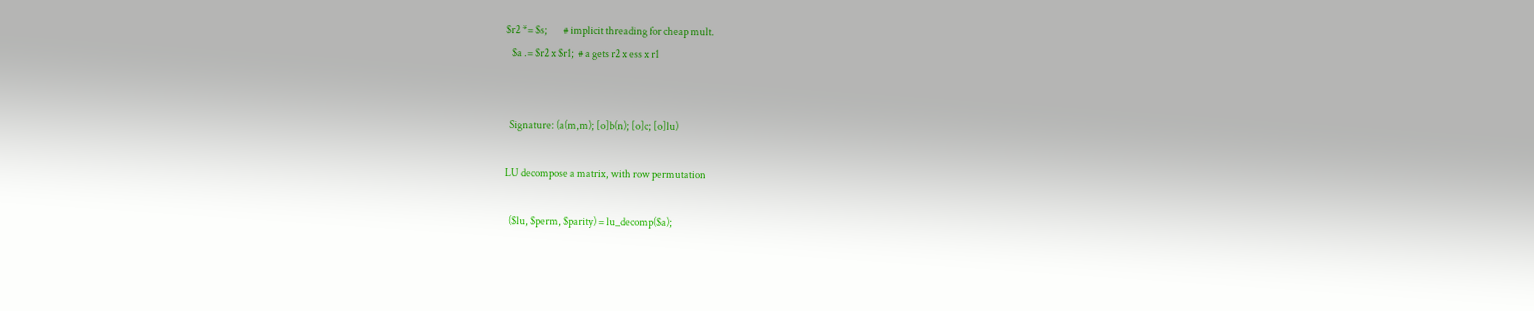$r2 *= $s;        # implicit threading for cheap mult.
   $a .= $r2 x $r1;  # a gets r2 x ess x r1


  Signature: (a(m,m); [o]b(n); [o]c; [o]lu)

LU decompose a matrix, with row permutation

  ($lu, $perm, $parity) = lu_decomp($a);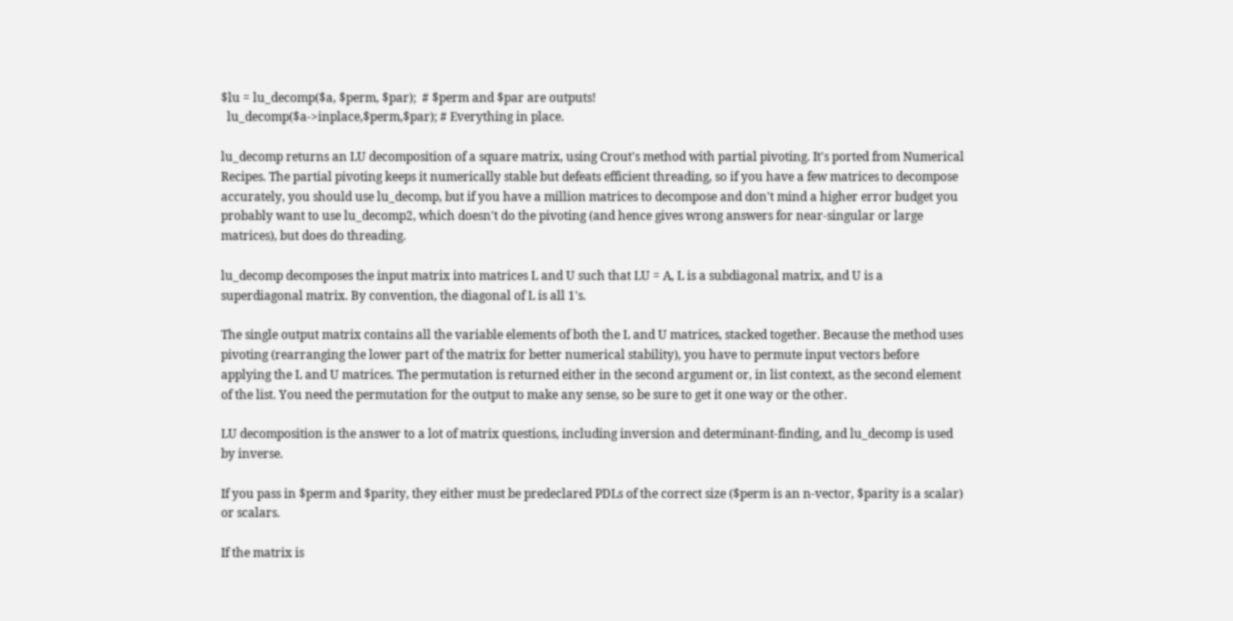$lu = lu_decomp($a, $perm, $par);  # $perm and $par are outputs!
  lu_decomp($a->inplace,$perm,$par); # Everything in place.

lu_decomp returns an LU decomposition of a square matrix, using Crout's method with partial pivoting. It's ported from Numerical Recipes. The partial pivoting keeps it numerically stable but defeats efficient threading, so if you have a few matrices to decompose accurately, you should use lu_decomp, but if you have a million matrices to decompose and don't mind a higher error budget you probably want to use lu_decomp2, which doesn't do the pivoting (and hence gives wrong answers for near-singular or large matrices), but does do threading.

lu_decomp decomposes the input matrix into matrices L and U such that LU = A, L is a subdiagonal matrix, and U is a superdiagonal matrix. By convention, the diagonal of L is all 1's.

The single output matrix contains all the variable elements of both the L and U matrices, stacked together. Because the method uses pivoting (rearranging the lower part of the matrix for better numerical stability), you have to permute input vectors before applying the L and U matrices. The permutation is returned either in the second argument or, in list context, as the second element of the list. You need the permutation for the output to make any sense, so be sure to get it one way or the other.

LU decomposition is the answer to a lot of matrix questions, including inversion and determinant-finding, and lu_decomp is used by inverse.

If you pass in $perm and $parity, they either must be predeclared PDLs of the correct size ($perm is an n-vector, $parity is a scalar) or scalars.

If the matrix is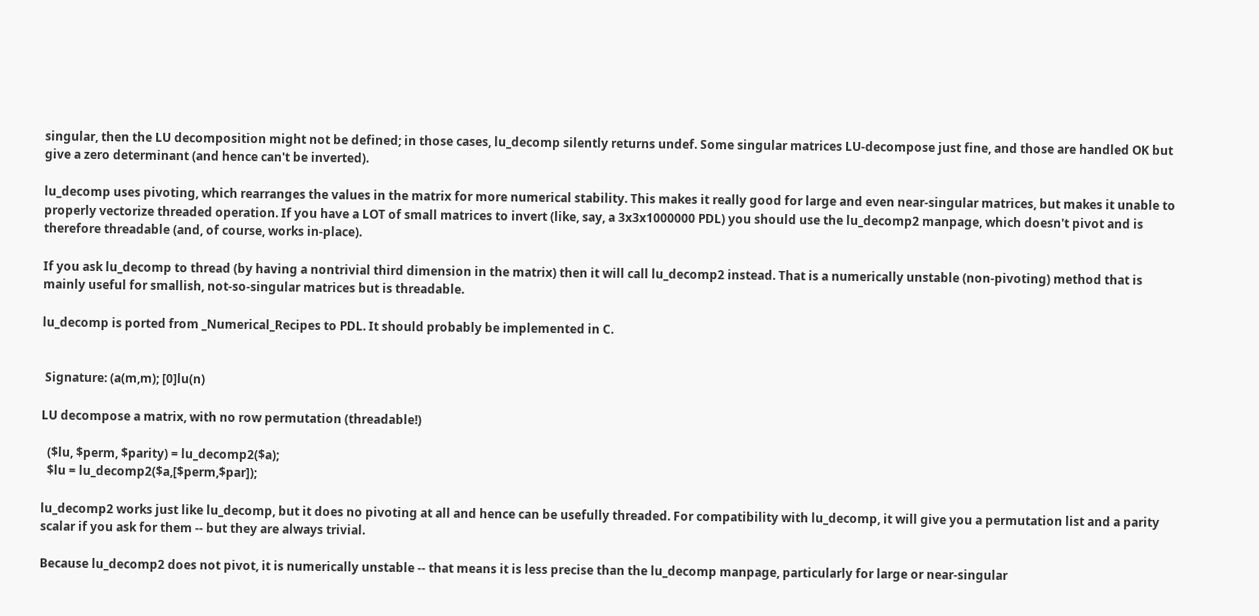singular, then the LU decomposition might not be defined; in those cases, lu_decomp silently returns undef. Some singular matrices LU-decompose just fine, and those are handled OK but give a zero determinant (and hence can't be inverted).

lu_decomp uses pivoting, which rearranges the values in the matrix for more numerical stability. This makes it really good for large and even near-singular matrices, but makes it unable to properly vectorize threaded operation. If you have a LOT of small matrices to invert (like, say, a 3x3x1000000 PDL) you should use the lu_decomp2 manpage, which doesn't pivot and is therefore threadable (and, of course, works in-place).

If you ask lu_decomp to thread (by having a nontrivial third dimension in the matrix) then it will call lu_decomp2 instead. That is a numerically unstable (non-pivoting) method that is mainly useful for smallish, not-so-singular matrices but is threadable.

lu_decomp is ported from _Numerical_Recipes to PDL. It should probably be implemented in C.


 Signature: (a(m,m); [0]lu(n)

LU decompose a matrix, with no row permutation (threadable!)

  ($lu, $perm, $parity) = lu_decomp2($a);
  $lu = lu_decomp2($a,[$perm,$par]);

lu_decomp2 works just like lu_decomp, but it does no pivoting at all and hence can be usefully threaded. For compatibility with lu_decomp, it will give you a permutation list and a parity scalar if you ask for them -- but they are always trivial.

Because lu_decomp2 does not pivot, it is numerically unstable -- that means it is less precise than the lu_decomp manpage, particularly for large or near-singular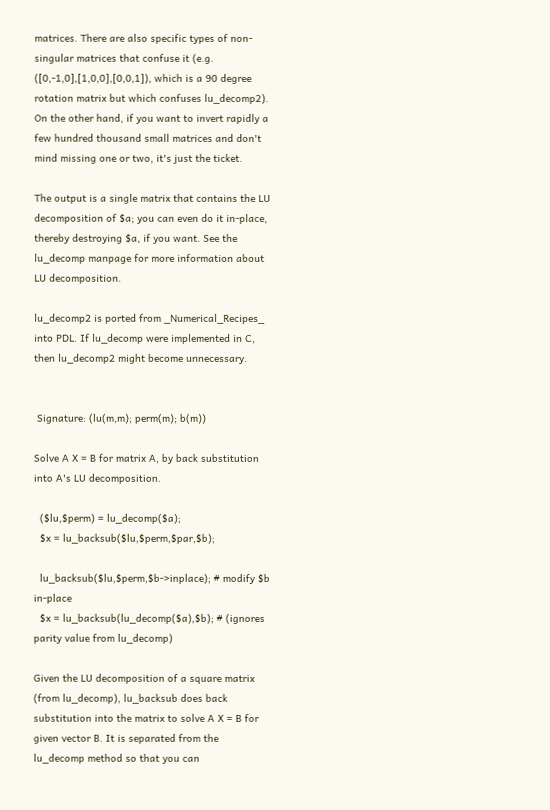matrices. There are also specific types of non-singular matrices that confuse it (e.g. ([0,-1,0],[1,0,0],[0,0,1]), which is a 90 degree rotation matrix but which confuses lu_decomp2). On the other hand, if you want to invert rapidly a few hundred thousand small matrices and don't mind missing one or two, it's just the ticket.

The output is a single matrix that contains the LU decomposition of $a; you can even do it in-place, thereby destroying $a, if you want. See the lu_decomp manpage for more information about LU decomposition.

lu_decomp2 is ported from _Numerical_Recipes_ into PDL. If lu_decomp were implemented in C, then lu_decomp2 might become unnecessary.


 Signature: (lu(m,m); perm(m); b(m))

Solve A X = B for matrix A, by back substitution into A's LU decomposition.

  ($lu,$perm) = lu_decomp($a);
  $x = lu_backsub($lu,$perm,$par,$b);

  lu_backsub($lu,$perm,$b->inplace); # modify $b in-place
  $x = lu_backsub(lu_decomp($a),$b); # (ignores parity value from lu_decomp)

Given the LU decomposition of a square matrix (from lu_decomp), lu_backsub does back substitution into the matrix to solve A X = B for given vector B. It is separated from the lu_decomp method so that you can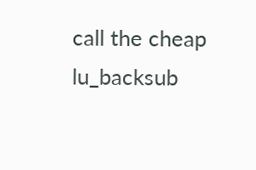call the cheap lu_backsub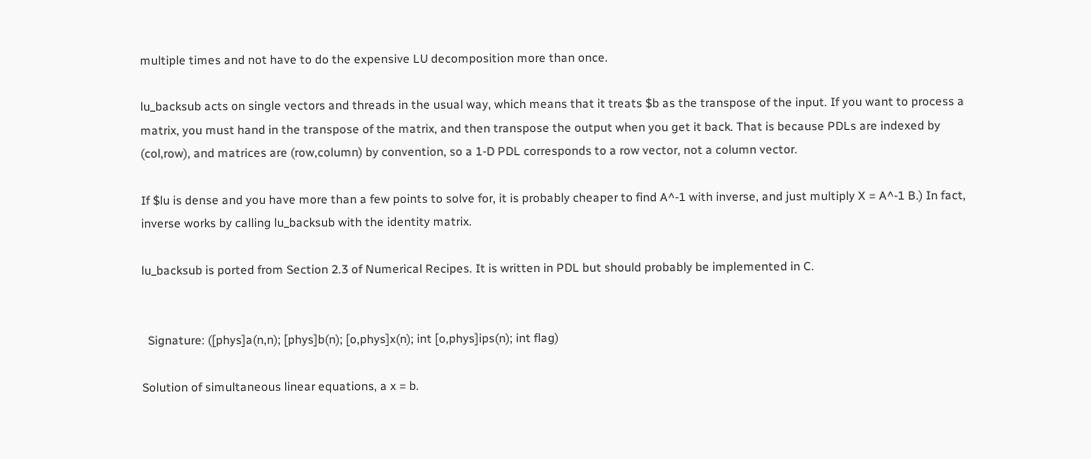multiple times and not have to do the expensive LU decomposition more than once.

lu_backsub acts on single vectors and threads in the usual way, which means that it treats $b as the transpose of the input. If you want to process a matrix, you must hand in the transpose of the matrix, and then transpose the output when you get it back. That is because PDLs are indexed by (col,row), and matrices are (row,column) by convention, so a 1-D PDL corresponds to a row vector, not a column vector.

If $lu is dense and you have more than a few points to solve for, it is probably cheaper to find A^-1 with inverse, and just multiply X = A^-1 B.) In fact, inverse works by calling lu_backsub with the identity matrix.

lu_backsub is ported from Section 2.3 of Numerical Recipes. It is written in PDL but should probably be implemented in C.


  Signature: ([phys]a(n,n); [phys]b(n); [o,phys]x(n); int [o,phys]ips(n); int flag)

Solution of simultaneous linear equations, a x = b.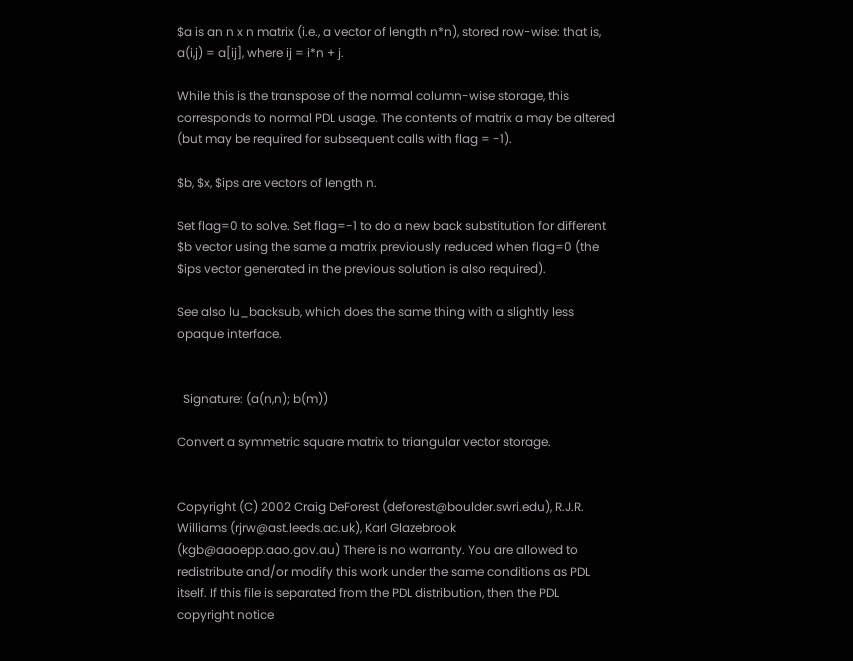$a is an n x n matrix (i.e., a vector of length n*n), stored row-wise: that is, a(i,j) = a[ij], where ij = i*n + j.

While this is the transpose of the normal column-wise storage, this corresponds to normal PDL usage. The contents of matrix a may be altered (but may be required for subsequent calls with flag = -1).

$b, $x, $ips are vectors of length n.

Set flag=0 to solve. Set flag=-1 to do a new back substitution for different $b vector using the same a matrix previously reduced when flag=0 (the $ips vector generated in the previous solution is also required).

See also lu_backsub, which does the same thing with a slightly less opaque interface.


  Signature: (a(n,n); b(m))

Convert a symmetric square matrix to triangular vector storage.


Copyright (C) 2002 Craig DeForest (deforest@boulder.swri.edu), R.J.R. Williams (rjrw@ast.leeds.ac.uk), Karl Glazebrook (kgb@aaoepp.aao.gov.au) There is no warranty. You are allowed to redistribute and/or modify this work under the same conditions as PDL itself. If this file is separated from the PDL distribution, then the PDL copyright notice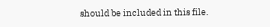should be included in this file.